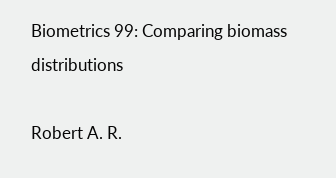Biometrics 99: Comparing biomass distributions

Robert A. R.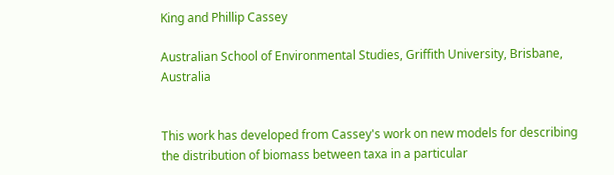King and Phillip Cassey

Australian School of Environmental Studies, Griffith University, Brisbane, Australia


This work has developed from Cassey's work on new models for describing the distribution of biomass between taxa in a particular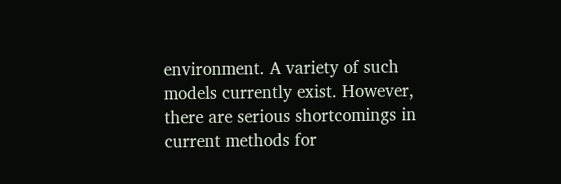environment. A variety of such models currently exist. However, there are serious shortcomings in current methods for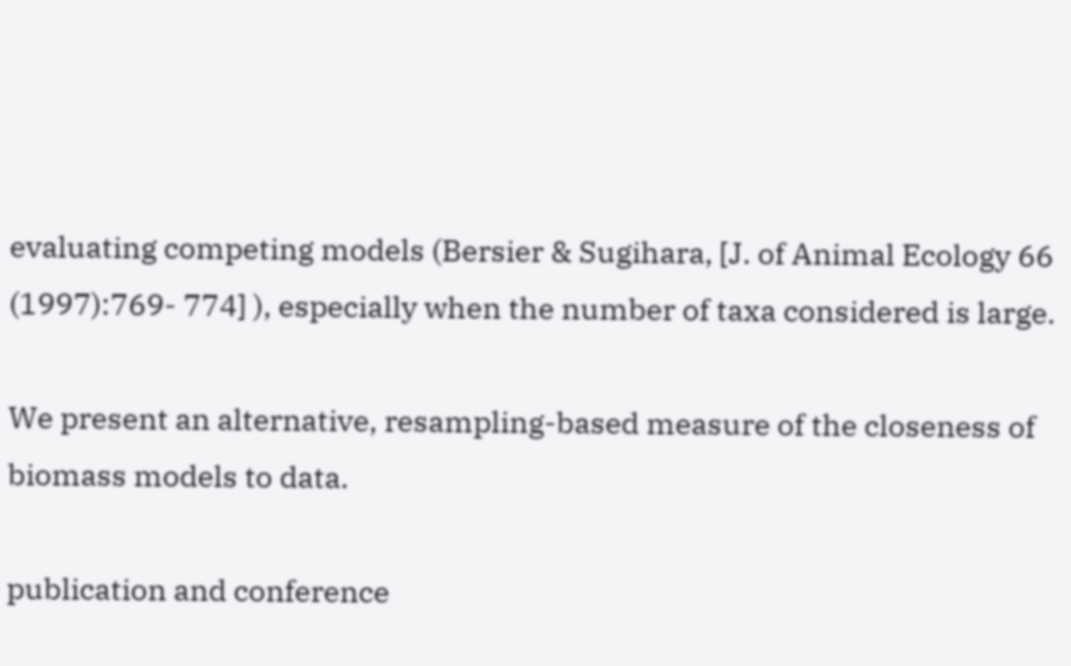evaluating competing models (Bersier & Sugihara, [J. of Animal Ecology 66 (1997):769- 774] ), especially when the number of taxa considered is large.

We present an alternative, resampling-based measure of the closeness of biomass models to data.

publication and conference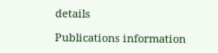details

Publications information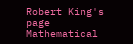Robert King's page
Mathematical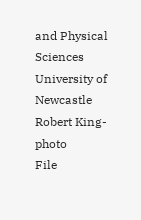and Physical Sciences
University of Newcastle
Robert King-photo
File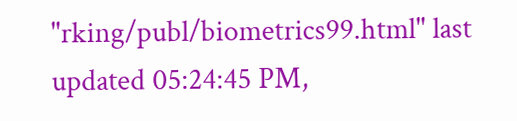"rking/publ/biometrics99.html" last updated 05:24:45 PM,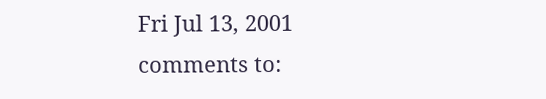Fri Jul 13, 2001
comments to: